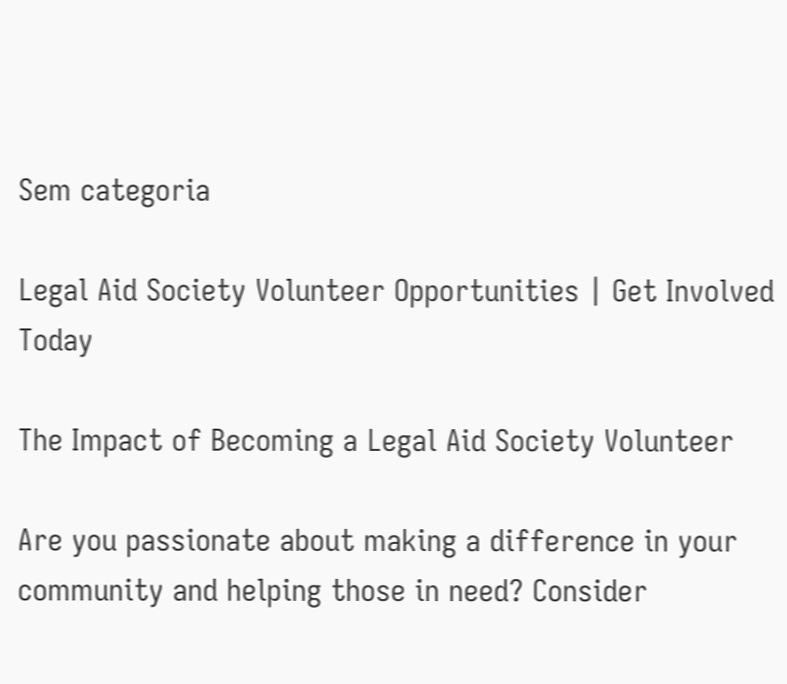Sem categoria

Legal Aid Society Volunteer Opportunities | Get Involved Today

The Impact of Becoming a Legal Aid Society Volunteer

Are you passionate about making a difference in your community and helping those in need? Consider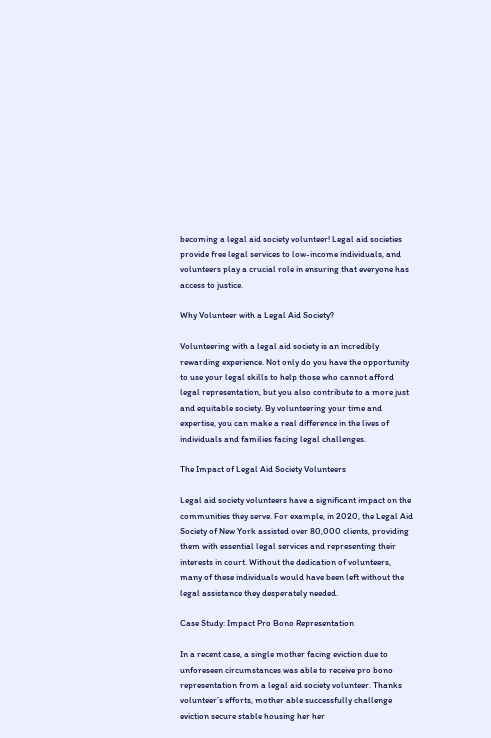becoming a legal aid society volunteer! Legal aid societies provide free legal services to low-income individuals, and volunteers play a crucial role in ensuring that everyone has access to justice.

Why Volunteer with a Legal Aid Society?

Volunteering with a legal aid society is an incredibly rewarding experience. Not only do you have the opportunity to use your legal skills to help those who cannot afford legal representation, but you also contribute to a more just and equitable society. By volunteering your time and expertise, you can make a real difference in the lives of individuals and families facing legal challenges.

The Impact of Legal Aid Society Volunteers

Legal aid society volunteers have a significant impact on the communities they serve. For example, in 2020, the Legal Aid Society of New York assisted over 80,000 clients, providing them with essential legal services and representing their interests in court. Without the dedication of volunteers, many of these individuals would have been left without the legal assistance they desperately needed.

Case Study: Impact Pro Bono Representation

In a recent case, a single mother facing eviction due to unforeseen circumstances was able to receive pro bono representation from a legal aid society volunteer. Thanks volunteer’s efforts, mother able successfully challenge eviction secure stable housing her her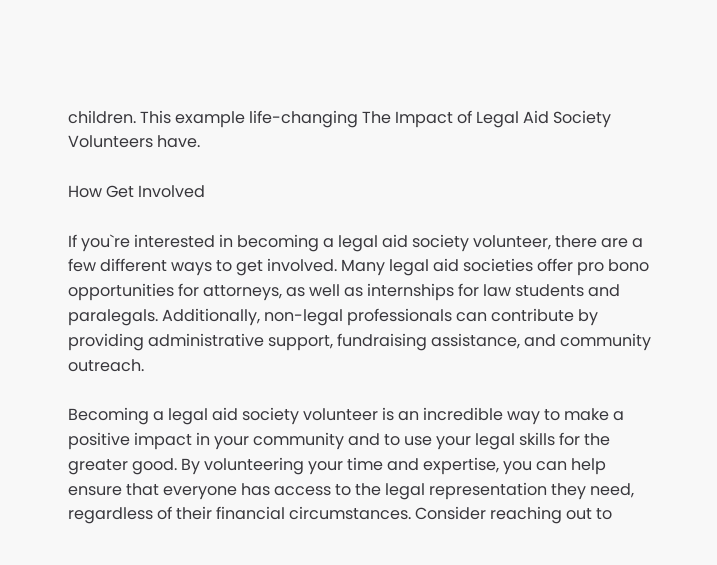children. This example life-changing The Impact of Legal Aid Society Volunteers have.

How Get Involved

If you`re interested in becoming a legal aid society volunteer, there are a few different ways to get involved. Many legal aid societies offer pro bono opportunities for attorneys, as well as internships for law students and paralegals. Additionally, non-legal professionals can contribute by providing administrative support, fundraising assistance, and community outreach.

Becoming a legal aid society volunteer is an incredible way to make a positive impact in your community and to use your legal skills for the greater good. By volunteering your time and expertise, you can help ensure that everyone has access to the legal representation they need, regardless of their financial circumstances. Consider reaching out to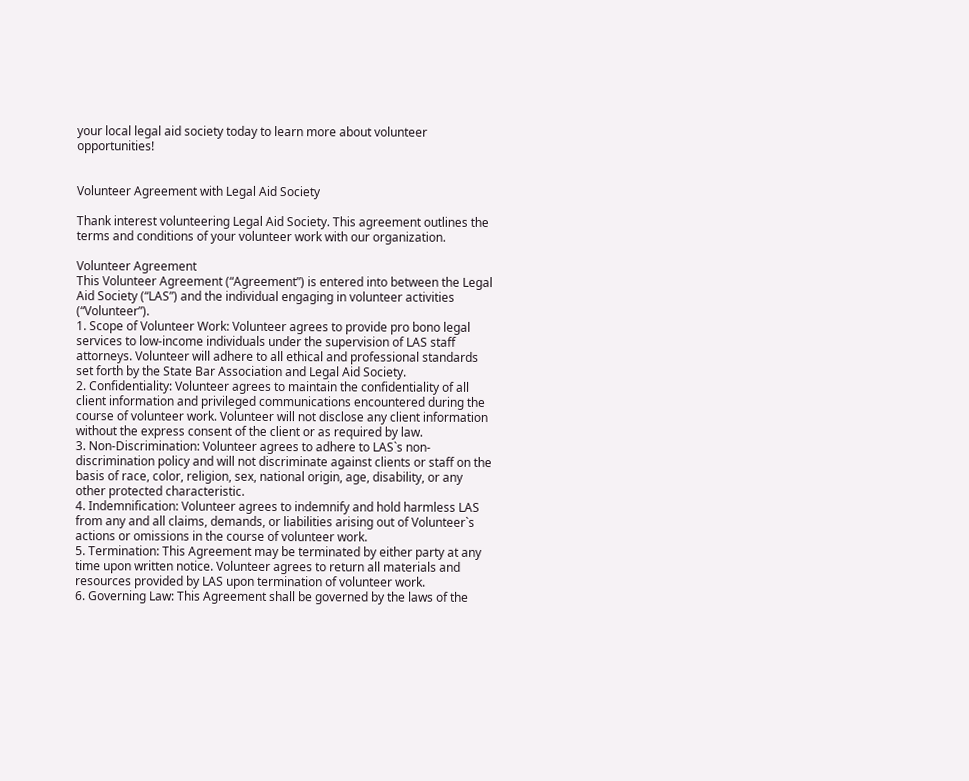your local legal aid society today to learn more about volunteer opportunities!


Volunteer Agreement with Legal Aid Society

Thank interest volunteering Legal Aid Society. This agreement outlines the terms and conditions of your volunteer work with our organization.

Volunteer Agreement
This Volunteer Agreement (“Agreement”) is entered into between the Legal Aid Society (“LAS”) and the individual engaging in volunteer activities (“Volunteer”).
1. Scope of Volunteer Work: Volunteer agrees to provide pro bono legal services to low-income individuals under the supervision of LAS staff attorneys. Volunteer will adhere to all ethical and professional standards set forth by the State Bar Association and Legal Aid Society.
2. Confidentiality: Volunteer agrees to maintain the confidentiality of all client information and privileged communications encountered during the course of volunteer work. Volunteer will not disclose any client information without the express consent of the client or as required by law.
3. Non-Discrimination: Volunteer agrees to adhere to LAS`s non-discrimination policy and will not discriminate against clients or staff on the basis of race, color, religion, sex, national origin, age, disability, or any other protected characteristic.
4. Indemnification: Volunteer agrees to indemnify and hold harmless LAS from any and all claims, demands, or liabilities arising out of Volunteer`s actions or omissions in the course of volunteer work.
5. Termination: This Agreement may be terminated by either party at any time upon written notice. Volunteer agrees to return all materials and resources provided by LAS upon termination of volunteer work.
6. Governing Law: This Agreement shall be governed by the laws of the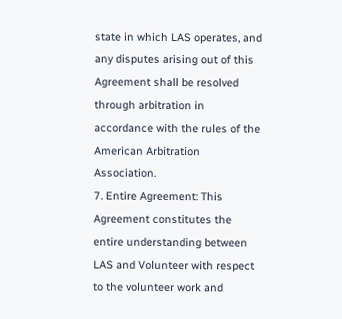state in which LAS operates, and any disputes arising out of this Agreement shall be resolved through arbitration in accordance with the rules of the American Arbitration Association.
7. Entire Agreement: This Agreement constitutes the entire understanding between LAS and Volunteer with respect to the volunteer work and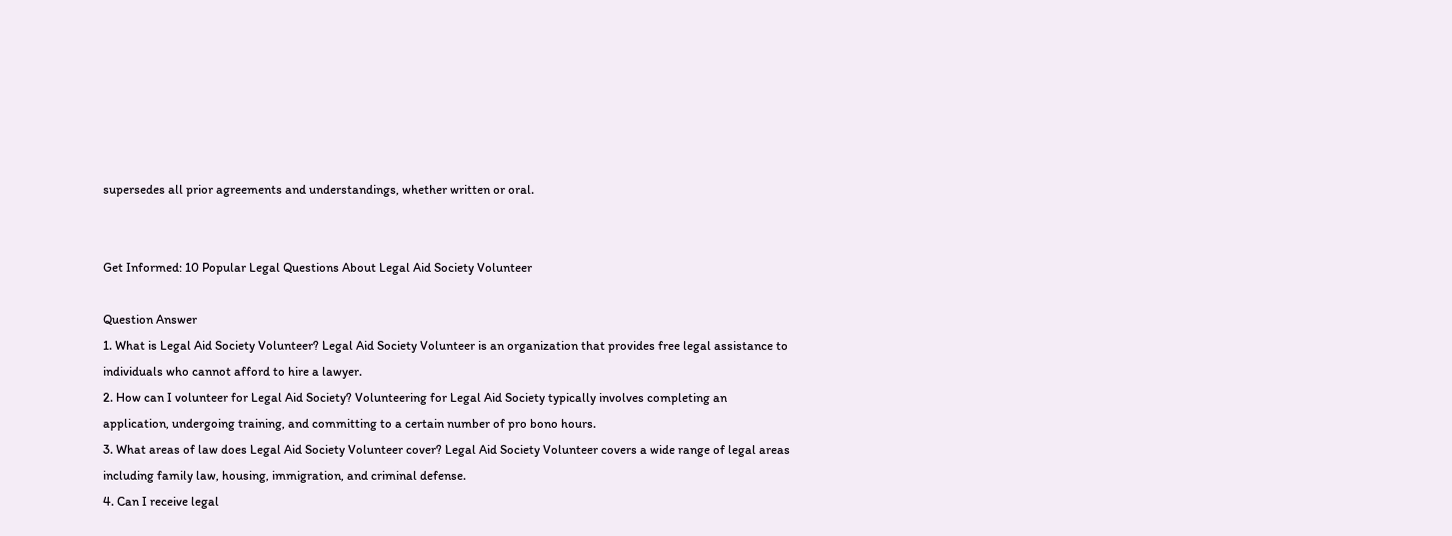supersedes all prior agreements and understandings, whether written or oral.


Get Informed: 10 Popular Legal Questions About Legal Aid Society Volunteer

Question Answer
1. What is Legal Aid Society Volunteer? Legal Aid Society Volunteer is an organization that provides free legal assistance to individuals who cannot afford to hire a lawyer.
2. How can I volunteer for Legal Aid Society? Volunteering for Legal Aid Society typically involves completing an application, undergoing training, and committing to a certain number of pro bono hours.
3. What areas of law does Legal Aid Society Volunteer cover? Legal Aid Society Volunteer covers a wide range of legal areas including family law, housing, immigration, and criminal defense.
4. Can I receive legal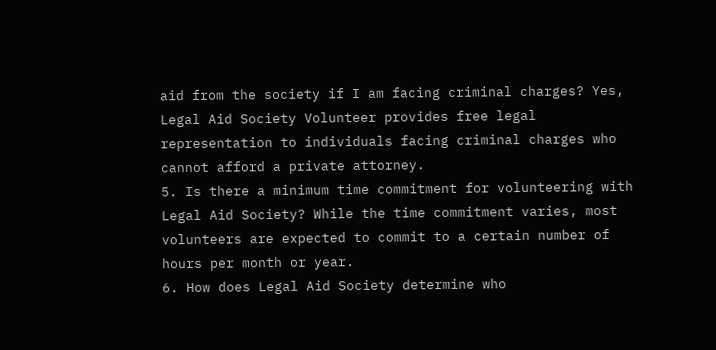aid from the society if I am facing criminal charges? Yes, Legal Aid Society Volunteer provides free legal representation to individuals facing criminal charges who cannot afford a private attorney.
5. Is there a minimum time commitment for volunteering with Legal Aid Society? While the time commitment varies, most volunteers are expected to commit to a certain number of hours per month or year.
6. How does Legal Aid Society determine who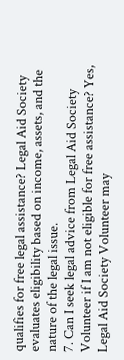qualifies for free legal assistance? Legal Aid Society evaluates eligibility based on income, assets, and the nature of the legal issue.
7. Can I seek legal advice from Legal Aid Society Volunteer if I am not eligible for free assistance? Yes, Legal Aid Society Volunteer may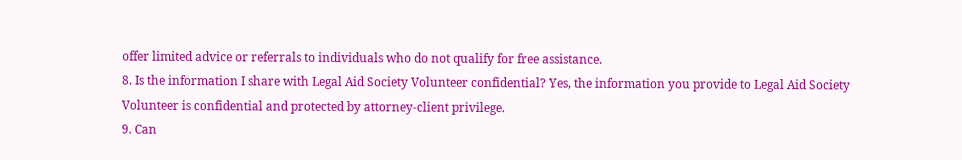offer limited advice or referrals to individuals who do not qualify for free assistance.
8. Is the information I share with Legal Aid Society Volunteer confidential? Yes, the information you provide to Legal Aid Society Volunteer is confidential and protected by attorney-client privilege.
9. Can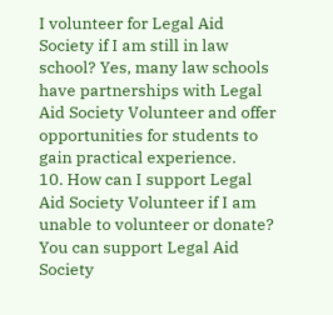I volunteer for Legal Aid Society if I am still in law school? Yes, many law schools have partnerships with Legal Aid Society Volunteer and offer opportunities for students to gain practical experience.
10. How can I support Legal Aid Society Volunteer if I am unable to volunteer or donate? You can support Legal Aid Society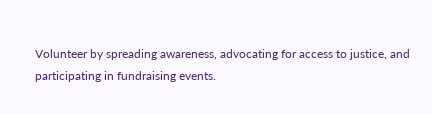Volunteer by spreading awareness, advocating for access to justice, and participating in fundraising events.